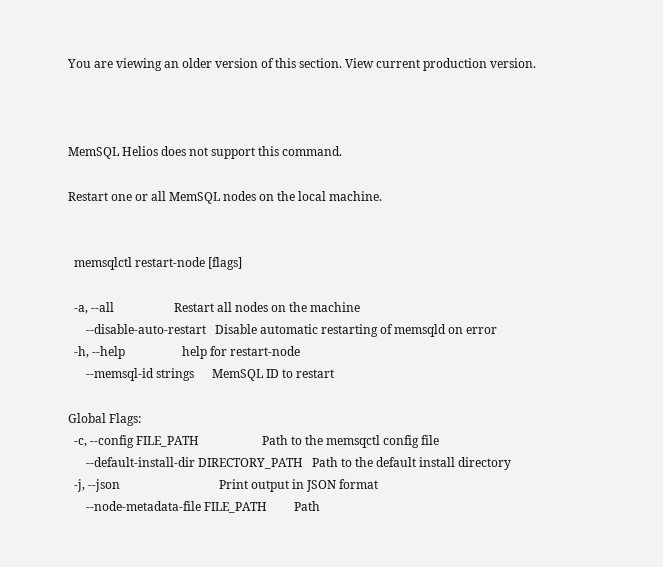You are viewing an older version of this section. View current production version.



MemSQL Helios does not support this command.

Restart one or all MemSQL nodes on the local machine.


  memsqlctl restart-node [flags]

  -a, --all                    Restart all nodes on the machine
      --disable-auto-restart   Disable automatic restarting of memsqld on error
  -h, --help                   help for restart-node
      --memsql-id strings      MemSQL ID to restart

Global Flags:
  -c, --config FILE_PATH                     Path to the memsqctl config file
      --default-install-dir DIRECTORY_PATH   Path to the default install directory
  -j, --json                                 Print output in JSON format
      --node-metadata-file FILE_PATH         Path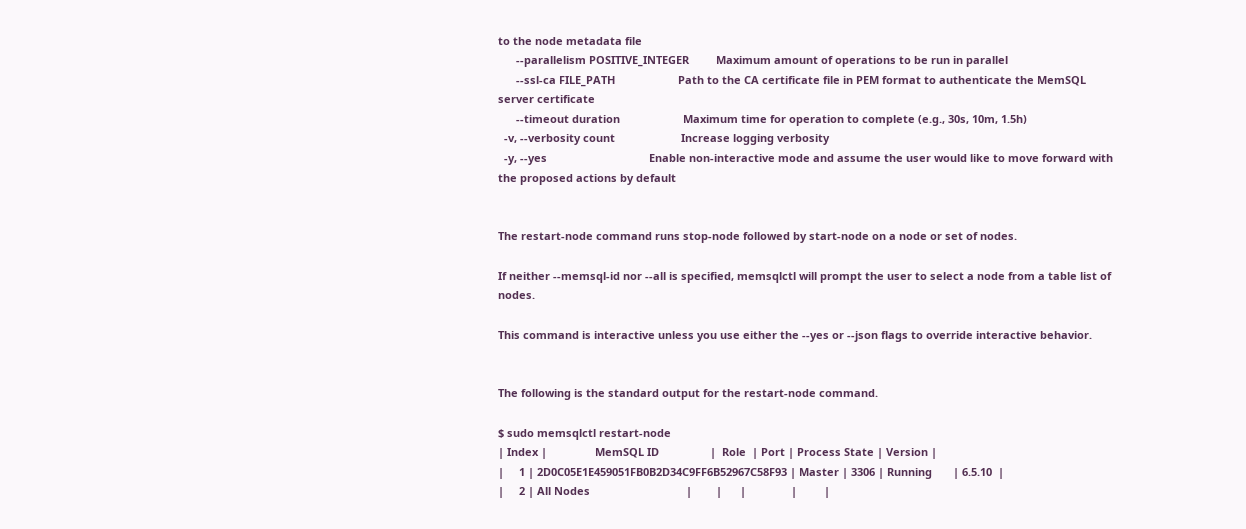to the node metadata file
      --parallelism POSITIVE_INTEGER         Maximum amount of operations to be run in parallel
      --ssl-ca FILE_PATH                     Path to the CA certificate file in PEM format to authenticate the MemSQL server certificate
      --timeout duration                     Maximum time for operation to complete (e.g., 30s, 10m, 1.5h)
  -v, --verbosity count                      Increase logging verbosity
  -y, --yes                                  Enable non-interactive mode and assume the user would like to move forward with the proposed actions by default


The restart-node command runs stop-node followed by start-node on a node or set of nodes.

If neither --memsql-id nor --all is specified, memsqlctl will prompt the user to select a node from a table list of nodes.

This command is interactive unless you use either the --yes or --json flags to override interactive behavior.


The following is the standard output for the restart-node command.

$ sudo memsqlctl restart-node
| Index |                MemSQL ID                 |  Role  | Port | Process State | Version |
|     1 | 2D0C05E1E459051FB0B2D34C9FF6B52967C58F93 | Master | 3306 | Running       | 6.5.10  |
|     2 | All Nodes                                |        |      |               |         |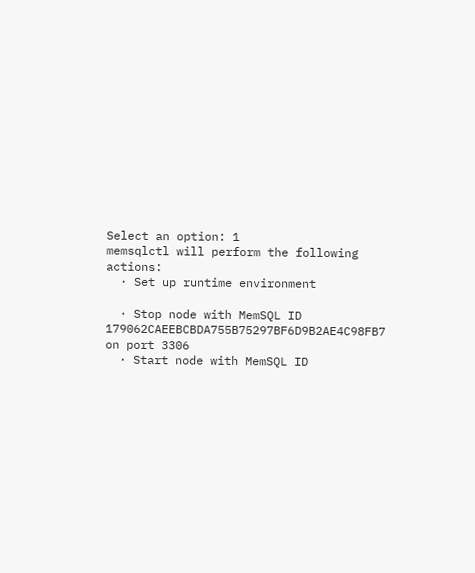Select an option: 1
memsqlctl will perform the following actions:
  · Set up runtime environment

  · Stop node with MemSQL ID 179062CAEEBCBDA755B75297BF6D9B2AE4C98FB7 on port 3306
  · Start node with MemSQL ID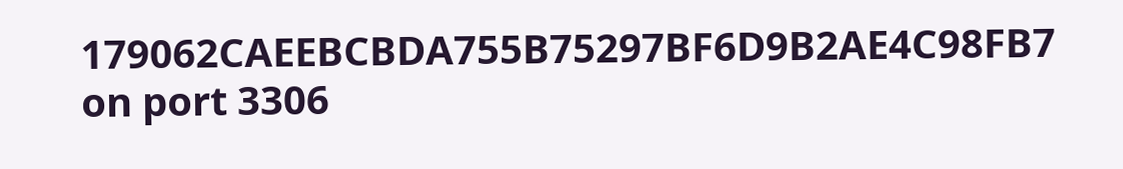179062CAEEBCBDA755B75297BF6D9B2AE4C98FB7 on port 3306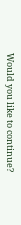Would you like to continue?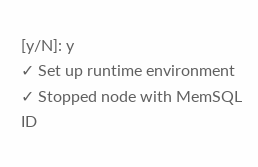[y/N]: y
✓ Set up runtime environment
✓ Stopped node with MemSQL ID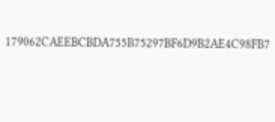179062CAEEBCBDA755B75297BF6D9B2AE4C98FB7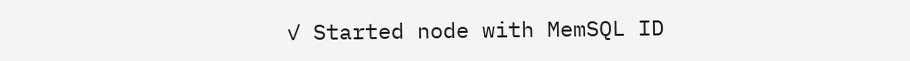✓ Started node with MemSQL ID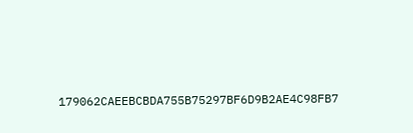179062CAEEBCBDA755B75297BF6D9B2AE4C98FB7